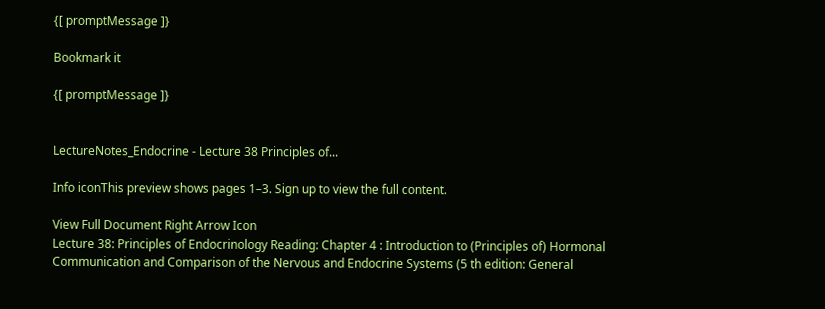{[ promptMessage ]}

Bookmark it

{[ promptMessage ]}


LectureNotes_Endocrine - Lecture 38 Principles of...

Info iconThis preview shows pages 1–3. Sign up to view the full content.

View Full Document Right Arrow Icon
Lecture 38: Principles of Endocrinology Reading: Chapter 4 : Introduction to (Principles of) Hormonal Communication and Comparison of the Nervous and Endocrine Systems (5 th edition: General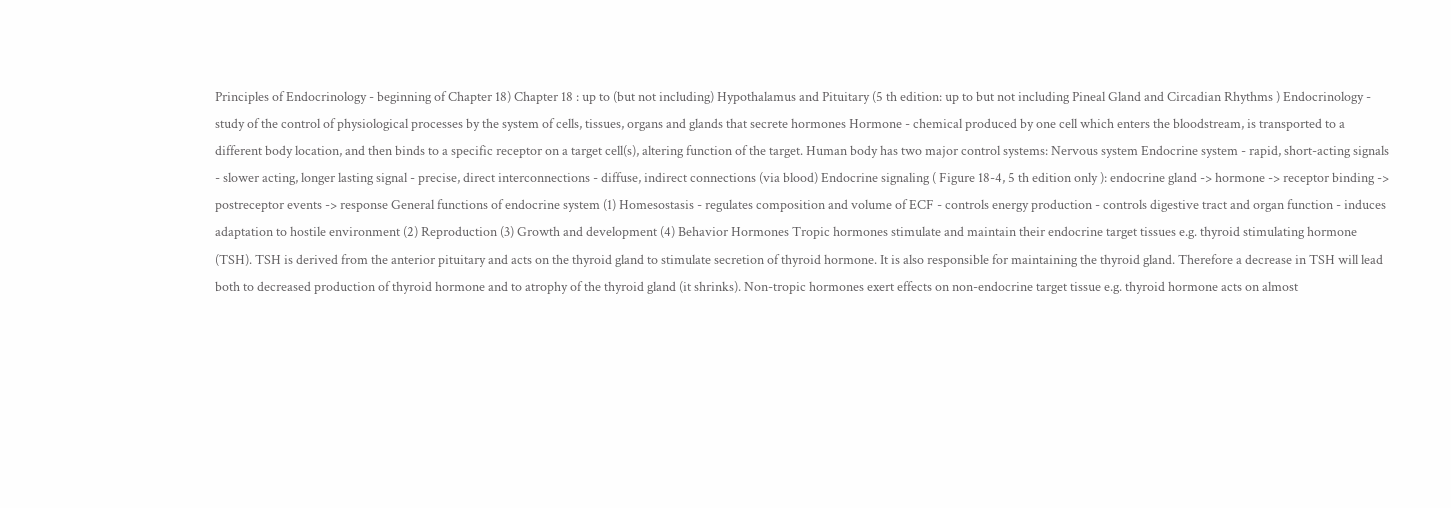Principles of Endocrinology - beginning of Chapter 18) Chapter 18 : up to (but not including) Hypothalamus and Pituitary (5 th edition: up to but not including Pineal Gland and Circadian Rhythms ) Endocrinology - study of the control of physiological processes by the system of cells, tissues, organs and glands that secrete hormones Hormone - chemical produced by one cell which enters the bloodstream, is transported to a different body location, and then binds to a specific receptor on a target cell(s), altering function of the target. Human body has two major control systems: Nervous system Endocrine system - rapid, short-acting signals - slower acting, longer lasting signal - precise, direct interconnections - diffuse, indirect connections (via blood) Endocrine signaling ( Figure 18-4, 5 th edition only ): endocrine gland -> hormone -> receptor binding -> postreceptor events -> response General functions of endocrine system (1) Homesostasis - regulates composition and volume of ECF - controls energy production - controls digestive tract and organ function - induces adaptation to hostile environment (2) Reproduction (3) Growth and development (4) Behavior Hormones Tropic hormones stimulate and maintain their endocrine target tissues e.g. thyroid stimulating hormone (TSH). TSH is derived from the anterior pituitary and acts on the thyroid gland to stimulate secretion of thyroid hormone. It is also responsible for maintaining the thyroid gland. Therefore a decrease in TSH will lead both to decreased production of thyroid hormone and to atrophy of the thyroid gland (it shrinks). Non-tropic hormones exert effects on non-endocrine target tissue e.g. thyroid hormone acts on almost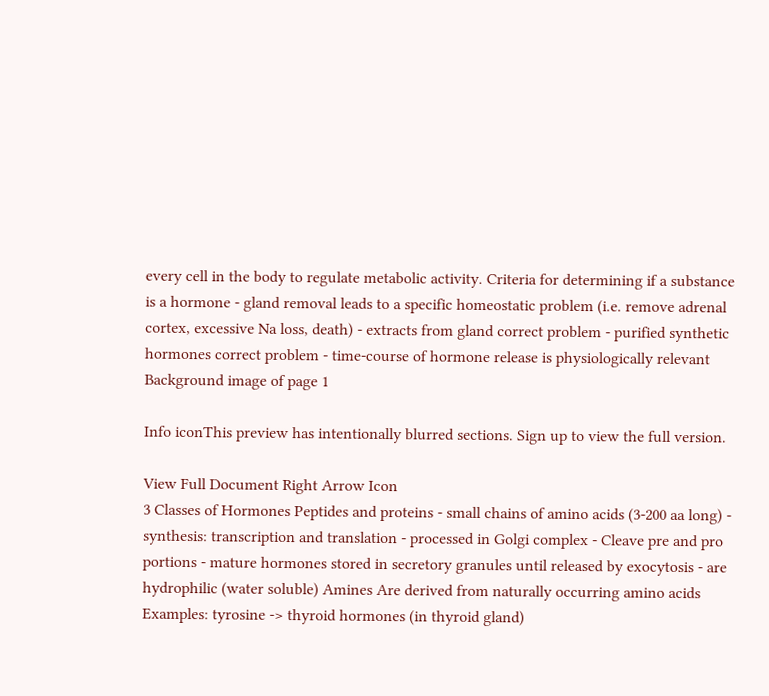every cell in the body to regulate metabolic activity. Criteria for determining if a substance is a hormone - gland removal leads to a specific homeostatic problem (i.e. remove adrenal cortex, excessive Na loss, death) - extracts from gland correct problem - purified synthetic hormones correct problem - time-course of hormone release is physiologically relevant
Background image of page 1

Info iconThis preview has intentionally blurred sections. Sign up to view the full version.

View Full Document Right Arrow Icon
3 Classes of Hormones Peptides and proteins - small chains of amino acids (3-200 aa long) - synthesis: transcription and translation - processed in Golgi complex - Cleave pre and pro portions - mature hormones stored in secretory granules until released by exocytosis - are hydrophilic (water soluble) Amines Are derived from naturally occurring amino acids Examples: tyrosine -> thyroid hormones (in thyroid gland)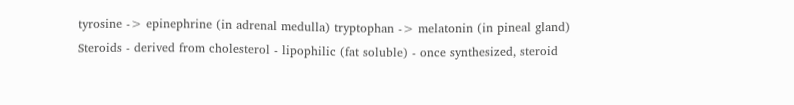tyrosine -> epinephrine (in adrenal medulla) tryptophan -> melatonin (in pineal gland) Steroids - derived from cholesterol - lipophilic (fat soluble) - once synthesized, steroid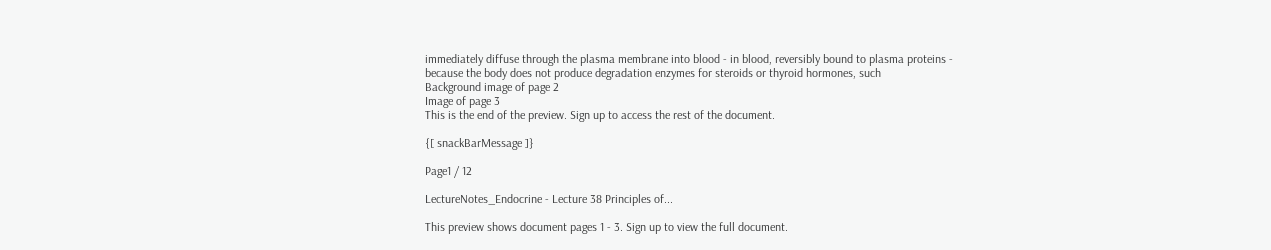immediately diffuse through the plasma membrane into blood - in blood, reversibly bound to plasma proteins - because the body does not produce degradation enzymes for steroids or thyroid hormones, such
Background image of page 2
Image of page 3
This is the end of the preview. Sign up to access the rest of the document.

{[ snackBarMessage ]}

Page1 / 12

LectureNotes_Endocrine - Lecture 38 Principles of...

This preview shows document pages 1 - 3. Sign up to view the full document.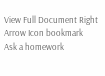View Full Document Right Arrow Icon bookmark
Ask a homework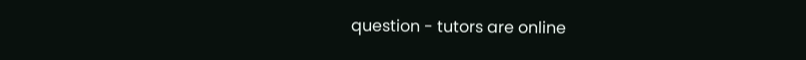question - tutors are online